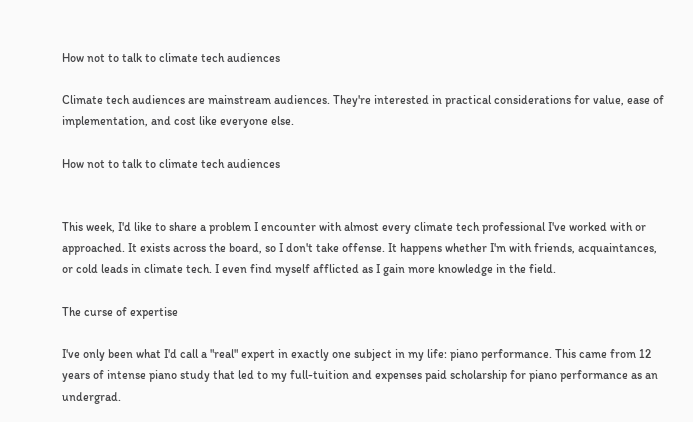How not to talk to climate tech audiences

Climate tech audiences are mainstream audiences. They're interested in practical considerations for value, ease of implementation, and cost like everyone else.

How not to talk to climate tech audiences


This week, I'd like to share a problem I encounter with almost every climate tech professional I've worked with or approached. It exists across the board, so I don't take offense. It happens whether I'm with friends, acquaintances, or cold leads in climate tech. I even find myself afflicted as I gain more knowledge in the field.

The curse of expertise

I've only been what I'd call a "real" expert in exactly one subject in my life: piano performance. This came from 12 years of intense piano study that led to my full-tuition and expenses paid scholarship for piano performance as an undergrad.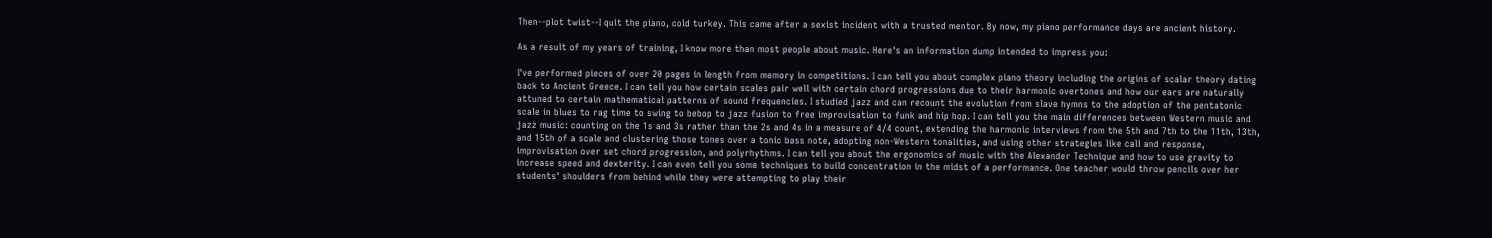Then--plot twist--I quit the piano, cold turkey. This came after a sexist incident with a trusted mentor. By now, my piano performance days are ancient history.

As a result of my years of training, I know more than most people about music. Here's an information dump intended to impress you:

I've performed pieces of over 20 pages in length from memory in competitions. I can tell you about complex piano theory including the origins of scalar theory dating back to Ancient Greece. I can tell you how certain scales pair well with certain chord progressions due to their harmonic overtones and how our ears are naturally attuned to certain mathematical patterns of sound frequencies. I studied jazz and can recount the evolution from slave hymns to the adoption of the pentatonic scale in blues to rag time to swing to bebop to jazz fusion to free improvisation to funk and hip hop. I can tell you the main differences between Western music and jazz music: counting on the 1s and 3s rather than the 2s and 4s in a measure of 4/4 count, extending the harmonic interviews from the 5th and 7th to the 11th, 13th, and 15th of a scale and clustering those tones over a tonic bass note, adopting non-Western tonalities, and using other strategies like call and response, improvisation over set chord progression, and polyrhythms. I can tell you about the ergonomics of music with the Alexander Technique and how to use gravity to increase speed and dexterity. I can even tell you some techniques to build concentration in the midst of a performance. One teacher would throw pencils over her students' shoulders from behind while they were attempting to play their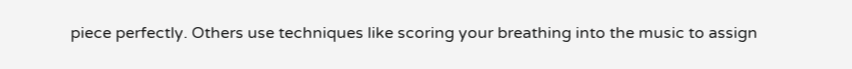piece perfectly. Others use techniques like scoring your breathing into the music to assign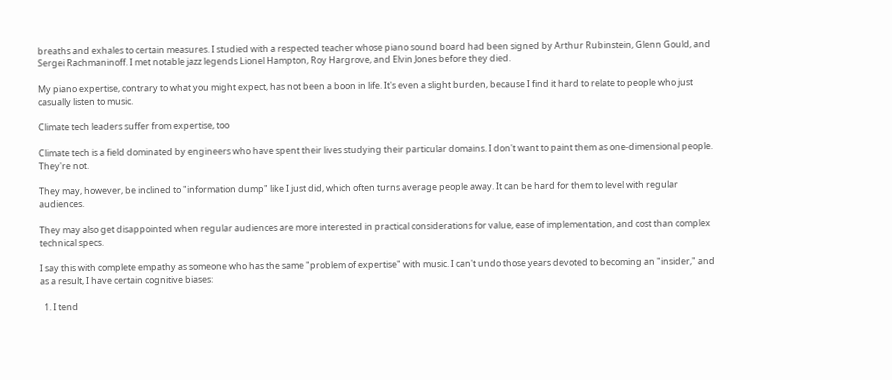breaths and exhales to certain measures. I studied with a respected teacher whose piano sound board had been signed by Arthur Rubinstein, Glenn Gould, and Sergei Rachmaninoff. I met notable jazz legends Lionel Hampton, Roy Hargrove, and Elvin Jones before they died.

My piano expertise, contrary to what you might expect, has not been a boon in life. It's even a slight burden, because I find it hard to relate to people who just casually listen to music.

Climate tech leaders suffer from expertise, too

Climate tech is a field dominated by engineers who have spent their lives studying their particular domains. I don't want to paint them as one-dimensional people. They're not.

They may, however, be inclined to "information dump" like I just did, which often turns average people away. It can be hard for them to level with regular audiences.

They may also get disappointed when regular audiences are more interested in practical considerations for value, ease of implementation, and cost than complex technical specs.

I say this with complete empathy as someone who has the same "problem of expertise" with music. I can't undo those years devoted to becoming an "insider," and as a result, I have certain cognitive biases:

  1. I tend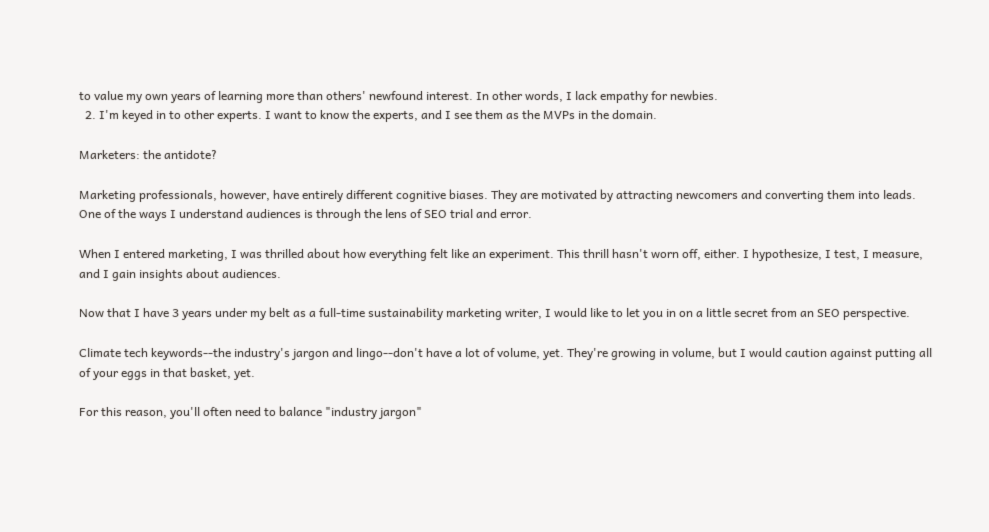to value my own years of learning more than others' newfound interest. In other words, I lack empathy for newbies.
  2. I'm keyed in to other experts. I want to know the experts, and I see them as the MVPs in the domain.

Marketers: the antidote?

Marketing professionals, however, have entirely different cognitive biases. They are motivated by attracting newcomers and converting them into leads. One of the ways I understand audiences is through the lens of SEO trial and error.

When I entered marketing, I was thrilled about how everything felt like an experiment. This thrill hasn't worn off, either. I hypothesize, I test, I measure, and I gain insights about audiences.

Now that I have 3 years under my belt as a full-time sustainability marketing writer, I would like to let you in on a little secret from an SEO perspective.

Climate tech keywords--the industry's jargon and lingo--don't have a lot of volume, yet. They're growing in volume, but I would caution against putting all of your eggs in that basket, yet.

For this reason, you'll often need to balance "industry jargon"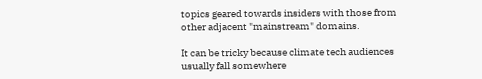topics geared towards insiders with those from other adjacent "mainstream" domains.

It can be tricky because climate tech audiences usually fall somewhere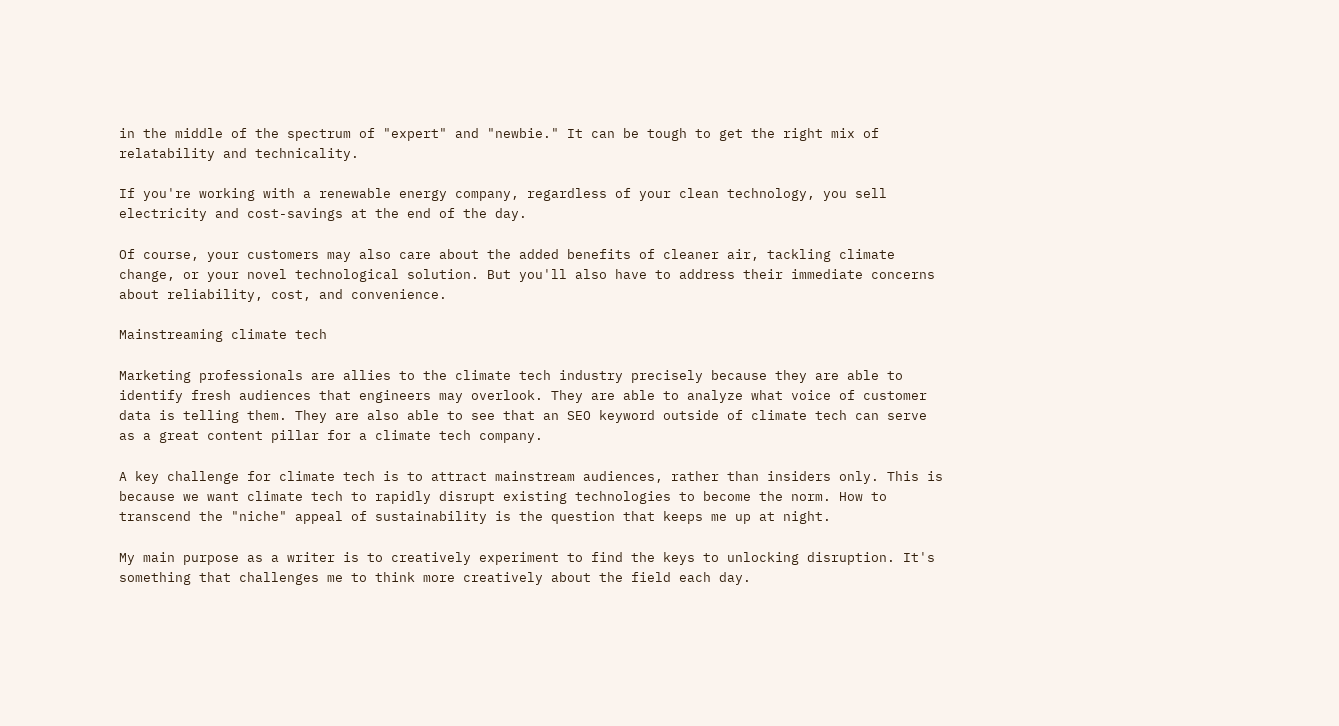in the middle of the spectrum of "expert" and "newbie." It can be tough to get the right mix of relatability and technicality.

If you're working with a renewable energy company, regardless of your clean technology, you sell electricity and cost-savings at the end of the day.

Of course, your customers may also care about the added benefits of cleaner air, tackling climate change, or your novel technological solution. But you'll also have to address their immediate concerns about reliability, cost, and convenience.

Mainstreaming climate tech

Marketing professionals are allies to the climate tech industry precisely because they are able to identify fresh audiences that engineers may overlook. They are able to analyze what voice of customer data is telling them. They are also able to see that an SEO keyword outside of climate tech can serve as a great content pillar for a climate tech company.

A key challenge for climate tech is to attract mainstream audiences, rather than insiders only. This is because we want climate tech to rapidly disrupt existing technologies to become the norm. How to transcend the "niche" appeal of sustainability is the question that keeps me up at night.

My main purpose as a writer is to creatively experiment to find the keys to unlocking disruption. It's something that challenges me to think more creatively about the field each day.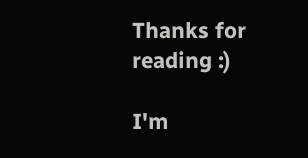Thanks for reading :)

I'm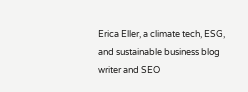Erica Eller, a climate tech, ESG, and sustainable business blog writer and SEO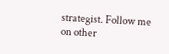strategist. Follow me on other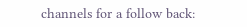channels for a follow back: